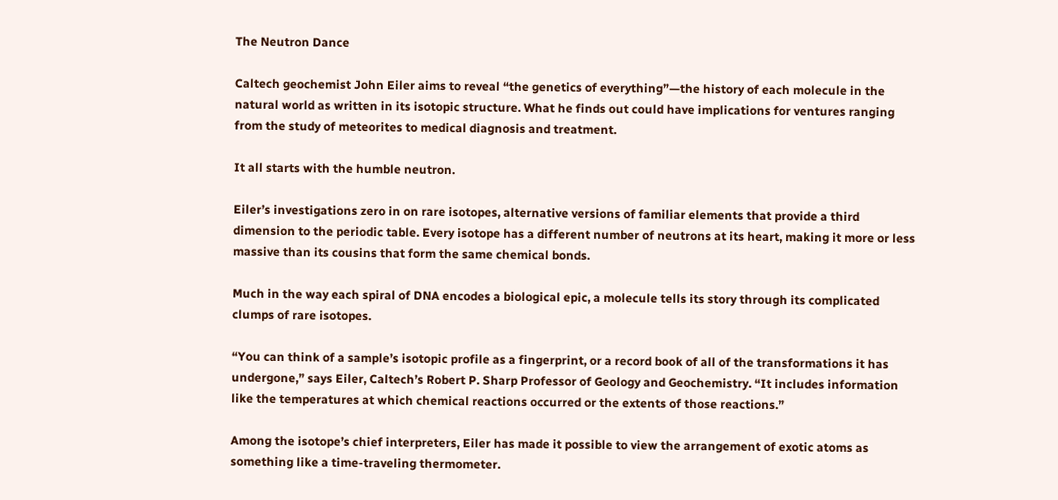The Neutron Dance

Caltech geochemist John Eiler aims to reveal “the genetics of everything”—the history of each molecule in the natural world as written in its isotopic structure. What he finds out could have implications for ventures ranging from the study of meteorites to medical diagnosis and treatment.

It all starts with the humble neutron.

Eiler’s investigations zero in on rare isotopes, alternative versions of familiar elements that provide a third dimension to the periodic table. Every isotope has a different number of neutrons at its heart, making it more or less massive than its cousins that form the same chemical bonds.

Much in the way each spiral of DNA encodes a biological epic, a molecule tells its story through its complicated clumps of rare isotopes.

“You can think of a sample’s isotopic profile as a fingerprint, or a record book of all of the transformations it has undergone,” says Eiler, Caltech’s Robert P. Sharp Professor of Geology and Geochemistry. “It includes information like the temperatures at which chemical reactions occurred or the extents of those reactions.”

Among the isotope’s chief interpreters, Eiler has made it possible to view the arrangement of exotic atoms as something like a time-traveling thermometer.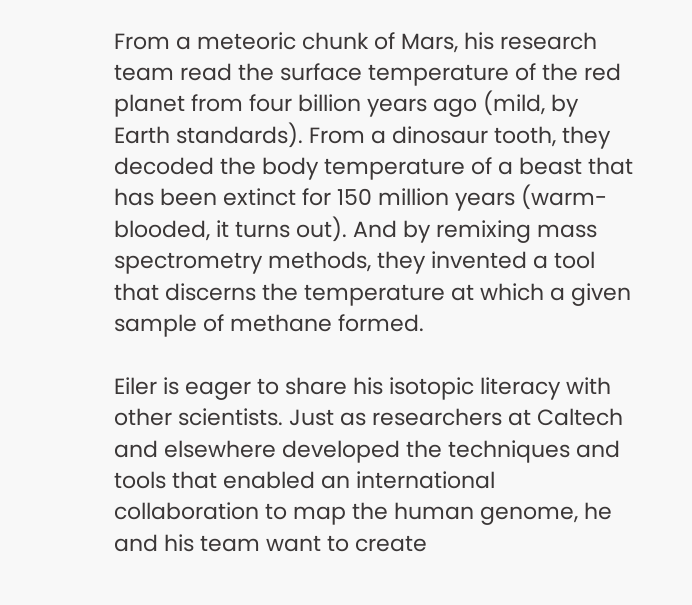From a meteoric chunk of Mars, his research team read the surface temperature of the red planet from four billion years ago (mild, by Earth standards). From a dinosaur tooth, they decoded the body temperature of a beast that has been extinct for 150 million years (warm-blooded, it turns out). And by remixing mass spectrometry methods, they invented a tool that discerns the temperature at which a given sample of methane formed.

Eiler is eager to share his isotopic literacy with other scientists. Just as researchers at Caltech and elsewhere developed the techniques and tools that enabled an international collaboration to map the human genome, he and his team want to create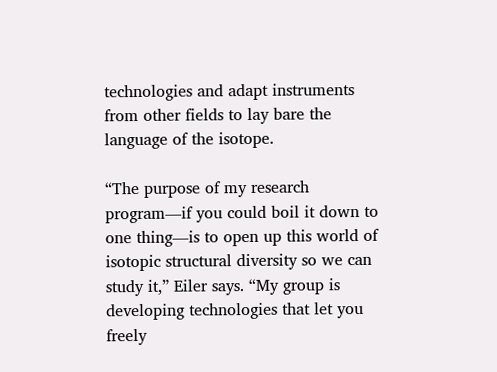technologies and adapt instruments from other fields to lay bare the language of the isotope.

“The purpose of my research program—if you could boil it down to one thing—is to open up this world of isotopic structural diversity so we can study it,” Eiler says. “My group is developing technologies that let you freely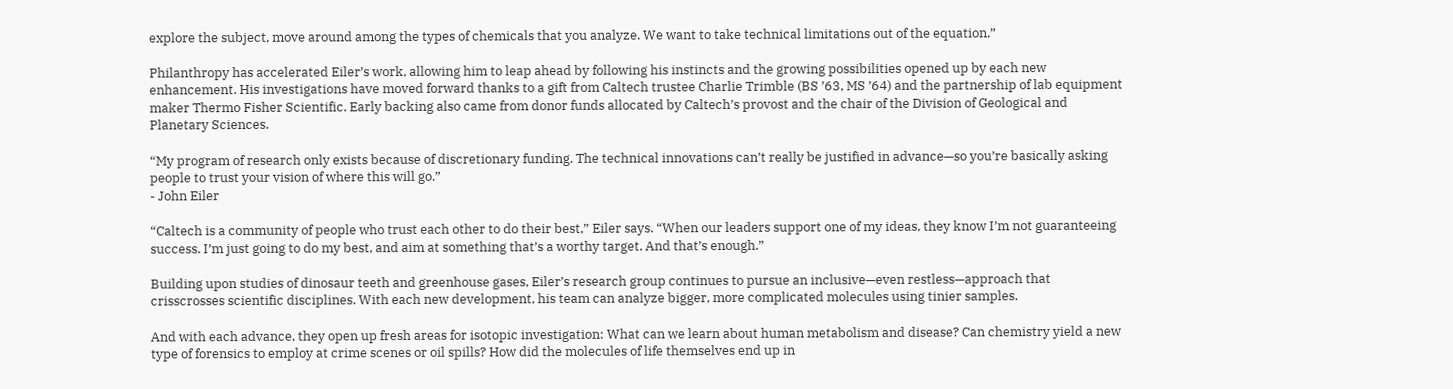explore the subject, move around among the types of chemicals that you analyze. We want to take technical limitations out of the equation.”

Philanthropy has accelerated Eiler’s work, allowing him to leap ahead by following his instincts and the growing possibilities opened up by each new enhancement. His investigations have moved forward thanks to a gift from Caltech trustee Charlie Trimble (BS ’63, MS ’64) and the partnership of lab equipment maker Thermo Fisher Scientific. Early backing also came from donor funds allocated by Caltech’s provost and the chair of the Division of Geological and Planetary Sciences.

“My program of research only exists because of discretionary funding. The technical innovations can’t really be justified in advance—so you’re basically asking people to trust your vision of where this will go.”
- John Eiler

“Caltech is a community of people who trust each other to do their best,” Eiler says. “When our leaders support one of my ideas, they know I’m not guaranteeing success. I’m just going to do my best, and aim at something that’s a worthy target. And that’s enough.”

Building upon studies of dinosaur teeth and greenhouse gases, Eiler’s research group continues to pursue an inclusive—even restless—approach that crisscrosses scientific disciplines. With each new development, his team can analyze bigger, more complicated molecules using tinier samples.

And with each advance, they open up fresh areas for isotopic investigation: What can we learn about human metabolism and disease? Can chemistry yield a new type of forensics to employ at crime scenes or oil spills? How did the molecules of life themselves end up in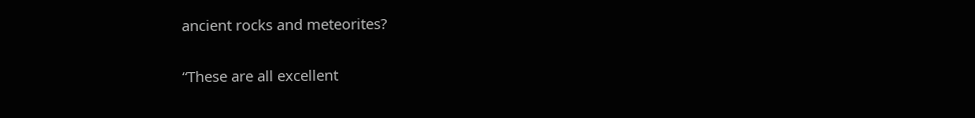ancient rocks and meteorites?

“These are all excellent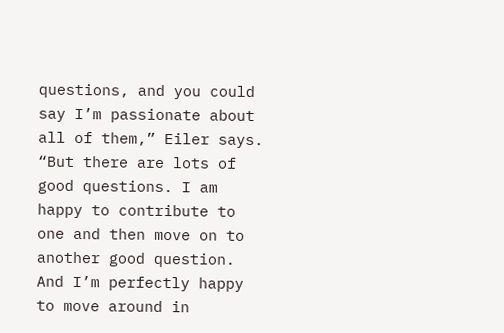questions, and you could say I’m passionate about all of them,” Eiler says. “But there are lots of good questions. I am happy to contribute to one and then move on to another good question. And I’m perfectly happy to move around in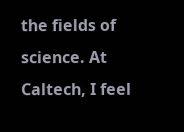the fields of science. At Caltech, I feel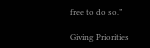free to do so.”

Giving Priorities